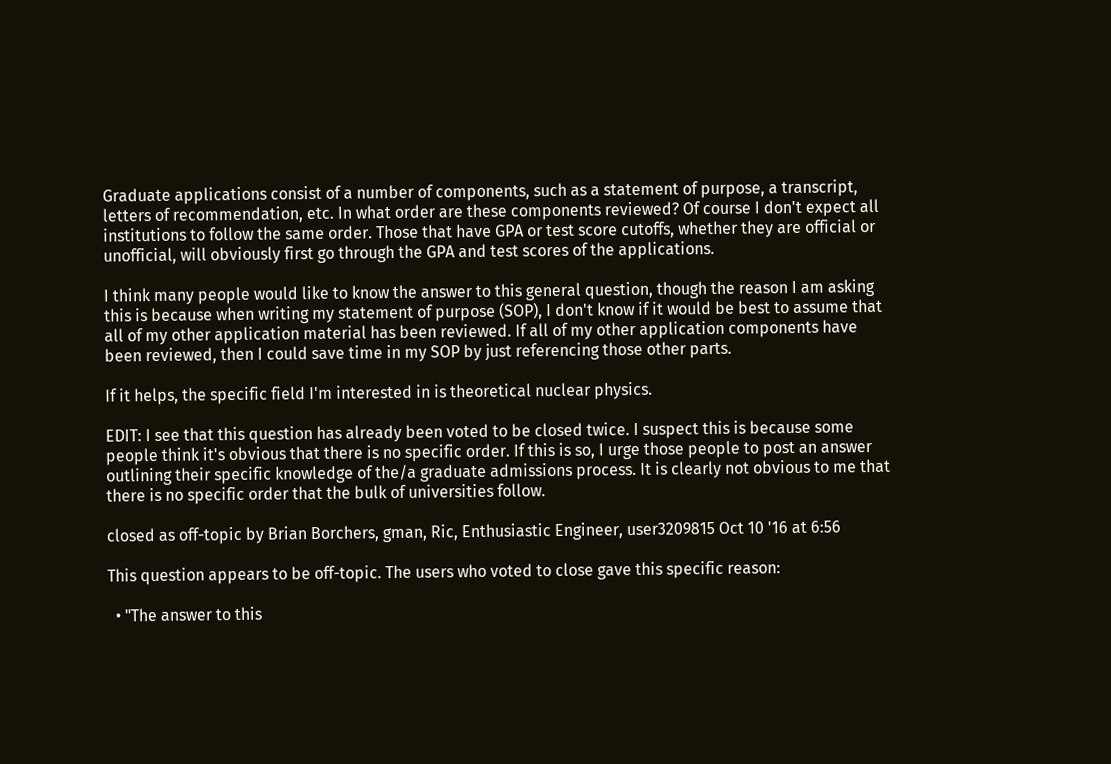Graduate applications consist of a number of components, such as a statement of purpose, a transcript, letters of recommendation, etc. In what order are these components reviewed? Of course I don't expect all institutions to follow the same order. Those that have GPA or test score cutoffs, whether they are official or unofficial, will obviously first go through the GPA and test scores of the applications.

I think many people would like to know the answer to this general question, though the reason I am asking this is because when writing my statement of purpose (SOP), I don't know if it would be best to assume that all of my other application material has been reviewed. If all of my other application components have been reviewed, then I could save time in my SOP by just referencing those other parts.

If it helps, the specific field I'm interested in is theoretical nuclear physics.

EDIT: I see that this question has already been voted to be closed twice. I suspect this is because some people think it's obvious that there is no specific order. If this is so, I urge those people to post an answer outlining their specific knowledge of the/a graduate admissions process. It is clearly not obvious to me that there is no specific order that the bulk of universities follow.

closed as off-topic by Brian Borchers, gman, Ric, Enthusiastic Engineer, user3209815 Oct 10 '16 at 6:56

This question appears to be off-topic. The users who voted to close gave this specific reason:

  • "The answer to this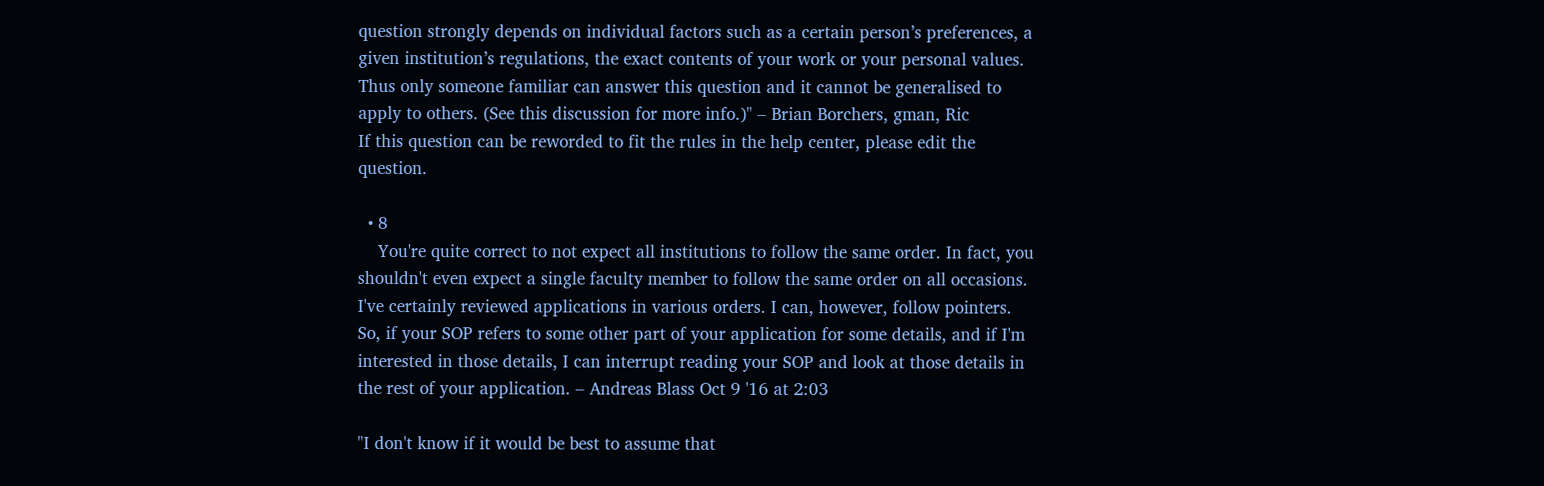question strongly depends on individual factors such as a certain person’s preferences, a given institution’s regulations, the exact contents of your work or your personal values. Thus only someone familiar can answer this question and it cannot be generalised to apply to others. (See this discussion for more info.)" – Brian Borchers, gman, Ric
If this question can be reworded to fit the rules in the help center, please edit the question.

  • 8
    You're quite correct to not expect all institutions to follow the same order. In fact, you shouldn't even expect a single faculty member to follow the same order on all occasions. I've certainly reviewed applications in various orders. I can, however, follow pointers. So, if your SOP refers to some other part of your application for some details, and if I'm interested in those details, I can interrupt reading your SOP and look at those details in the rest of your application. – Andreas Blass Oct 9 '16 at 2:03

"I don't know if it would be best to assume that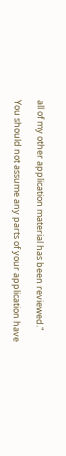all of my other application material has been reviewed."

You should not assume any parts of your application have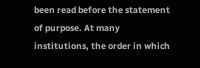been read before the statement of purpose. At many institutions, the order in which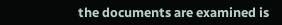the documents are examined is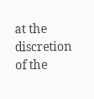at the discretion of the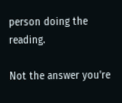person doing the reading.

Not the answer you're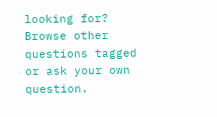looking for? Browse other questions tagged or ask your own question.